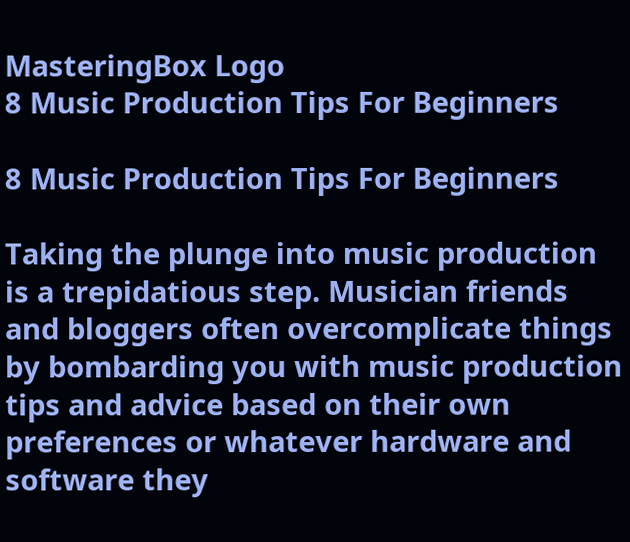MasteringBox Logo
8 Music Production Tips For Beginners

8 Music Production Tips For Beginners

Taking the plunge into music production is a trepidatious step. Musician friends and bloggers often overcomplicate things by bombarding you with music production tips and advice based on their own preferences or whatever hardware and software they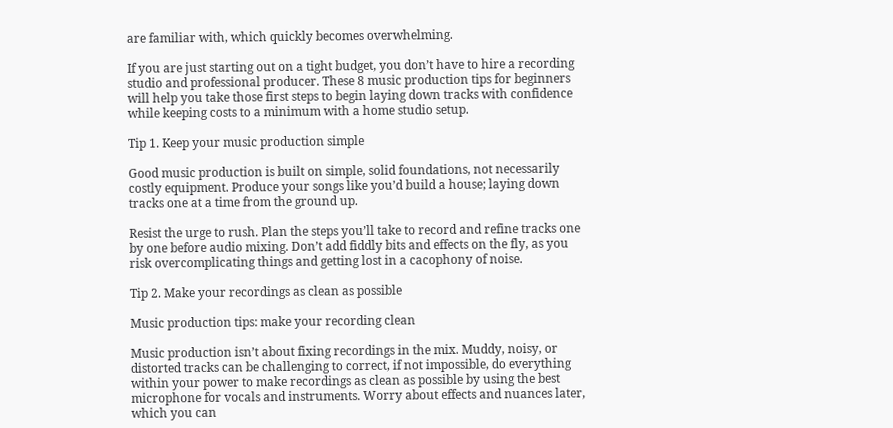are familiar with, which quickly becomes overwhelming.

If you are just starting out on a tight budget, you don’t have to hire a recording studio and professional producer. These 8 music production tips for beginners will help you take those first steps to begin laying down tracks with confidence while keeping costs to a minimum with a home studio setup.

Tip 1. Keep your music production simple

Good music production is built on simple, solid foundations, not necessarily costly equipment. Produce your songs like you’d build a house; laying down tracks one at a time from the ground up.

Resist the urge to rush. Plan the steps you’ll take to record and refine tracks one by one before audio mixing. Don’t add fiddly bits and effects on the fly, as you risk overcomplicating things and getting lost in a cacophony of noise.

Tip 2. Make your recordings as clean as possible

Music production tips: make your recording clean

Music production isn’t about fixing recordings in the mix. Muddy, noisy, or distorted tracks can be challenging to correct, if not impossible, do everything within your power to make recordings as clean as possible by using the best microphone for vocals and instruments. Worry about effects and nuances later, which you can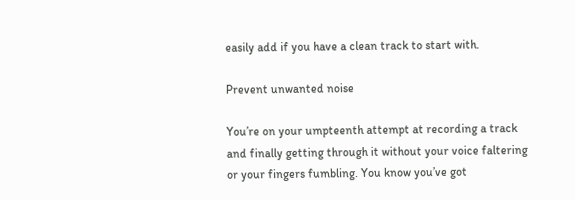easily add if you have a clean track to start with.

Prevent unwanted noise

You’re on your umpteenth attempt at recording a track and finally getting through it without your voice faltering or your fingers fumbling. You know you’ve got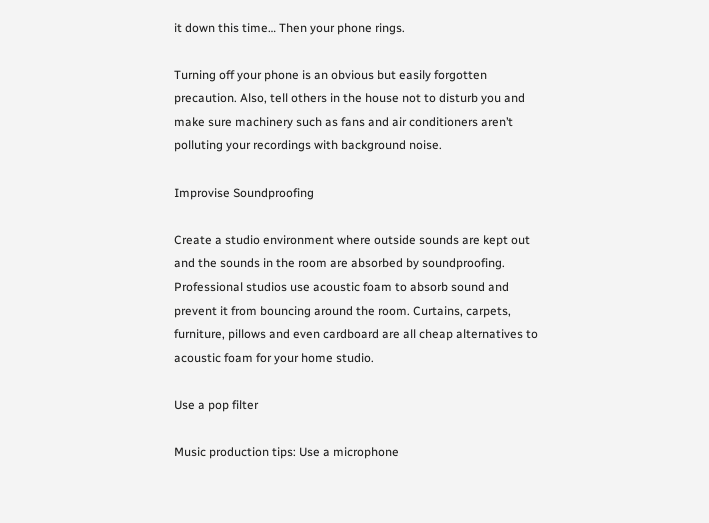it down this time… Then your phone rings.

Turning off your phone is an obvious but easily forgotten precaution. Also, tell others in the house not to disturb you and make sure machinery such as fans and air conditioners aren’t polluting your recordings with background noise.

Improvise Soundproofing

Create a studio environment where outside sounds are kept out and the sounds in the room are absorbed by soundproofing. Professional studios use acoustic foam to absorb sound and prevent it from bouncing around the room. Curtains, carpets, furniture, pillows and even cardboard are all cheap alternatives to acoustic foam for your home studio.

Use a pop filter

Music production tips: Use a microphone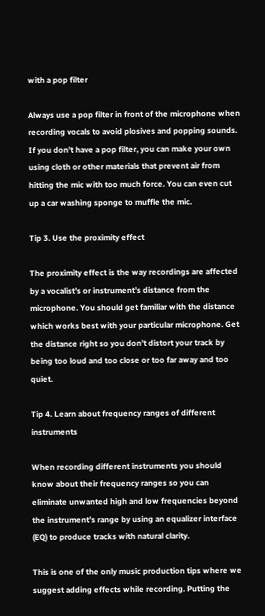with a pop filter

Always use a pop filter in front of the microphone when recording vocals to avoid plosives and popping sounds. If you don’t have a pop filter, you can make your own using cloth or other materials that prevent air from hitting the mic with too much force. You can even cut up a car washing sponge to muffle the mic.

Tip 3. Use the proximity effect

The proximity effect is the way recordings are affected by a vocalist’s or instrument’s distance from the microphone. You should get familiar with the distance which works best with your particular microphone. Get the distance right so you don’t distort your track by being too loud and too close or too far away and too quiet.

Tip 4. Learn about frequency ranges of different instruments

When recording different instruments you should know about their frequency ranges so you can eliminate unwanted high and low frequencies beyond the instrument’s range by using an equalizer interface (EQ) to produce tracks with natural clarity.

This is one of the only music production tips where we suggest adding effects while recording. Putting the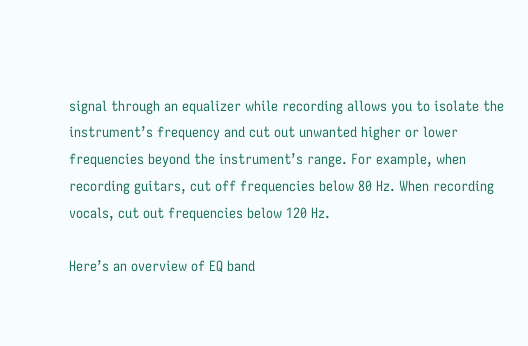signal through an equalizer while recording allows you to isolate the instrument’s frequency and cut out unwanted higher or lower frequencies beyond the instrument’s range. For example, when recording guitars, cut off frequencies below 80 Hz. When recording vocals, cut out frequencies below 120 Hz.

Here’s an overview of EQ band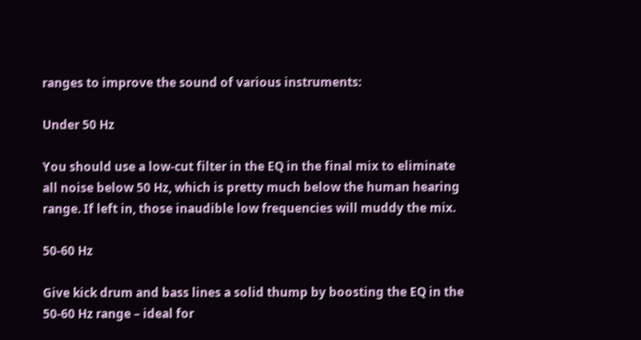ranges to improve the sound of various instruments:

Under 50 Hz

You should use a low-cut filter in the EQ in the final mix to eliminate all noise below 50 Hz, which is pretty much below the human hearing range. If left in, those inaudible low frequencies will muddy the mix.

50-60 Hz

Give kick drum and bass lines a solid thump by boosting the EQ in the 50-60 Hz range – ideal for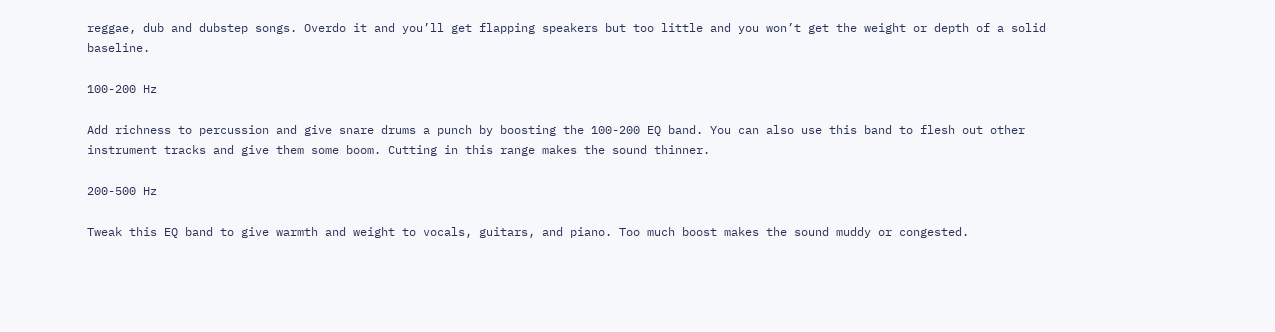reggae, dub and dubstep songs. Overdo it and you’ll get flapping speakers but too little and you won’t get the weight or depth of a solid baseline.

100-200 Hz

Add richness to percussion and give snare drums a punch by boosting the 100-200 EQ band. You can also use this band to flesh out other instrument tracks and give them some boom. Cutting in this range makes the sound thinner.

200-500 Hz

Tweak this EQ band to give warmth and weight to vocals, guitars, and piano. Too much boost makes the sound muddy or congested.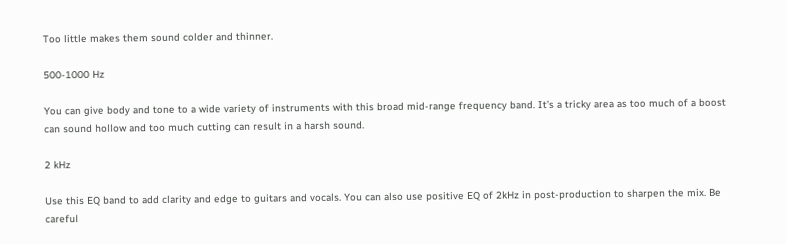Too little makes them sound colder and thinner.

500-1000 Hz

You can give body and tone to a wide variety of instruments with this broad mid-range frequency band. It’s a tricky area as too much of a boost can sound hollow and too much cutting can result in a harsh sound.

2 kHz

Use this EQ band to add clarity and edge to guitars and vocals. You can also use positive EQ of 2kHz in post-production to sharpen the mix. Be careful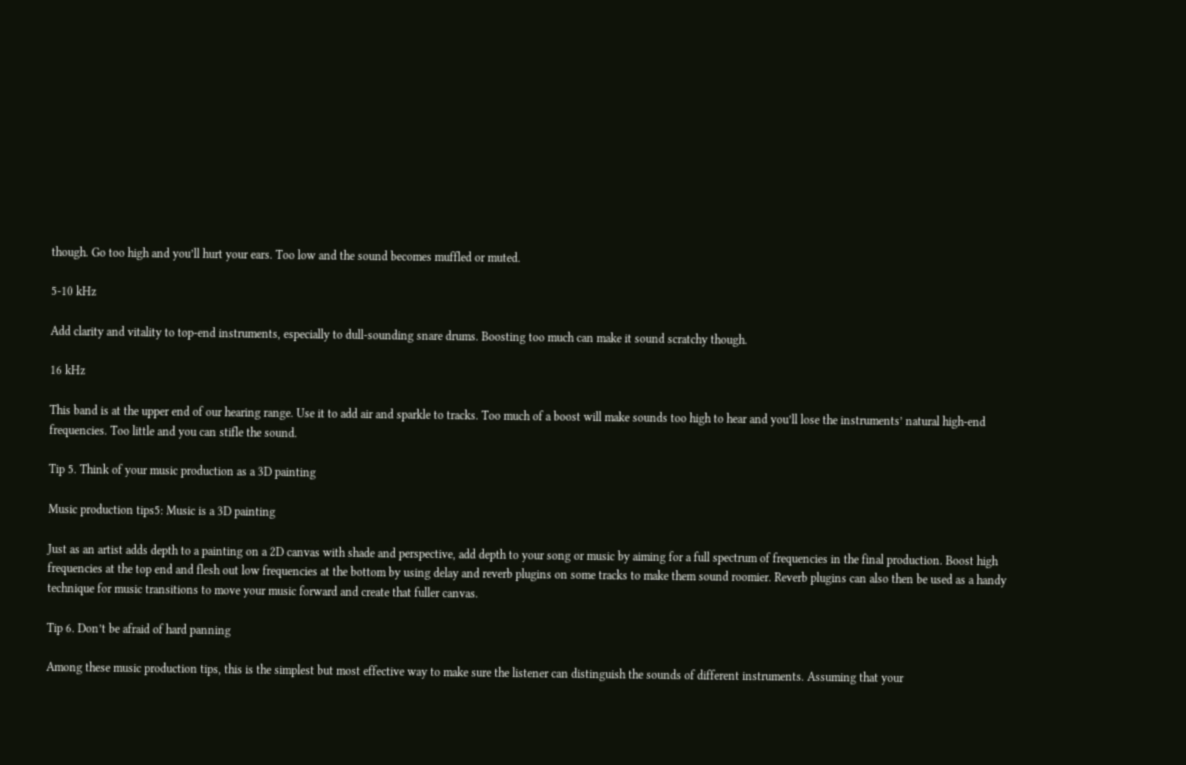though. Go too high and you’ll hurt your ears. Too low and the sound becomes muffled or muted.

5-10 kHz

Add clarity and vitality to top-end instruments, especially to dull-sounding snare drums. Boosting too much can make it sound scratchy though.

16 kHz

This band is at the upper end of our hearing range. Use it to add air and sparkle to tracks. Too much of a boost will make sounds too high to hear and you’ll lose the instruments’ natural high-end frequencies. Too little and you can stifle the sound.

Tip 5. Think of your music production as a 3D painting

Music production tips5: Music is a 3D painting

Just as an artist adds depth to a painting on a 2D canvas with shade and perspective, add depth to your song or music by aiming for a full spectrum of frequencies in the final production. Boost high frequencies at the top end and flesh out low frequencies at the bottom by using delay and reverb plugins on some tracks to make them sound roomier. Reverb plugins can also then be used as a handy technique for music transitions to move your music forward and create that fuller canvas.

Tip 6. Don’t be afraid of hard panning

Among these music production tips, this is the simplest but most effective way to make sure the listener can distinguish the sounds of different instruments. Assuming that your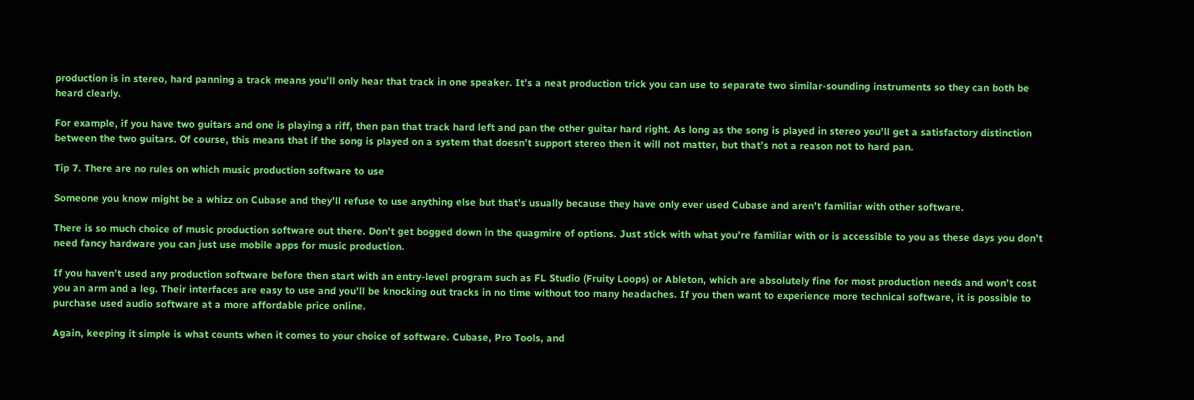production is in stereo, hard panning a track means you’ll only hear that track in one speaker. It’s a neat production trick you can use to separate two similar-sounding instruments so they can both be heard clearly.

For example, if you have two guitars and one is playing a riff, then pan that track hard left and pan the other guitar hard right. As long as the song is played in stereo you’ll get a satisfactory distinction between the two guitars. Of course, this means that if the song is played on a system that doesn’t support stereo then it will not matter, but that’s not a reason not to hard pan.

Tip 7. There are no rules on which music production software to use

Someone you know might be a whizz on Cubase and they’ll refuse to use anything else but that’s usually because they have only ever used Cubase and aren’t familiar with other software.

There is so much choice of music production software out there. Don’t get bogged down in the quagmire of options. Just stick with what you’re familiar with or is accessible to you as these days you don’t need fancy hardware you can just use mobile apps for music production.

If you haven’t used any production software before then start with an entry-level program such as FL Studio (Fruity Loops) or Ableton, which are absolutely fine for most production needs and won’t cost you an arm and a leg. Their interfaces are easy to use and you’ll be knocking out tracks in no time without too many headaches. If you then want to experience more technical software, it is possible to purchase used audio software at a more affordable price online.

Again, keeping it simple is what counts when it comes to your choice of software. Cubase, Pro Tools, and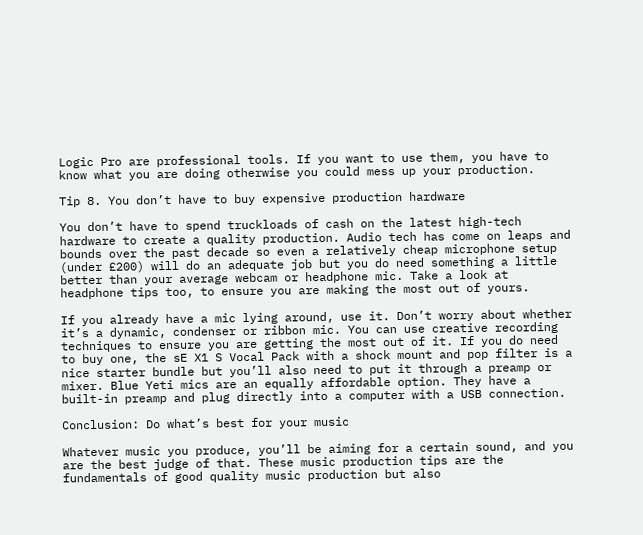Logic Pro are professional tools. If you want to use them, you have to know what you are doing otherwise you could mess up your production.

Tip 8. You don’t have to buy expensive production hardware

You don’t have to spend truckloads of cash on the latest high-tech hardware to create a quality production. Audio tech has come on leaps and bounds over the past decade so even a relatively cheap microphone setup (under £200) will do an adequate job but you do need something a little better than your average webcam or headphone mic. Take a look at headphone tips too, to ensure you are making the most out of yours.

If you already have a mic lying around, use it. Don’t worry about whether it’s a dynamic, condenser or ribbon mic. You can use creative recording techniques to ensure you are getting the most out of it. If you do need to buy one, the sE X1 S Vocal Pack with a shock mount and pop filter is a nice starter bundle but you’ll also need to put it through a preamp or mixer. Blue Yeti mics are an equally affordable option. They have a built-in preamp and plug directly into a computer with a USB connection.

Conclusion: Do what’s best for your music

Whatever music you produce, you’ll be aiming for a certain sound, and you are the best judge of that. These music production tips are the fundamentals of good quality music production but also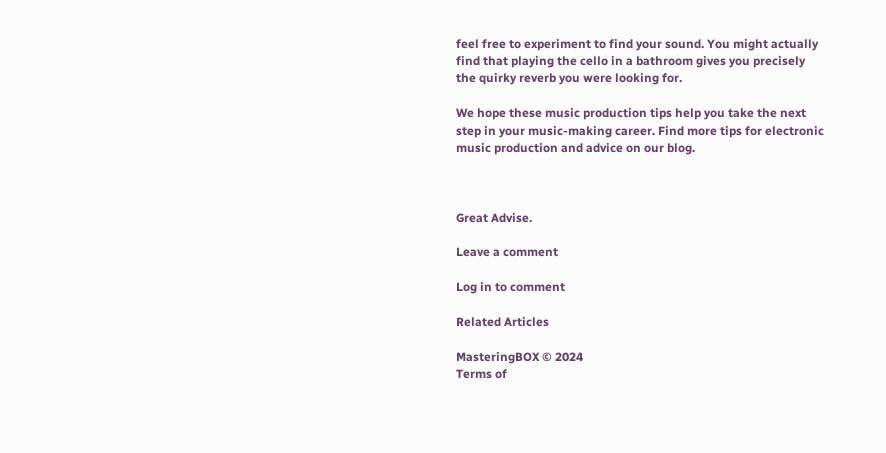feel free to experiment to find your sound. You might actually find that playing the cello in a bathroom gives you precisely the quirky reverb you were looking for.

We hope these music production tips help you take the next step in your music-making career. Find more tips for electronic music production and advice on our blog.



Great Advise.

Leave a comment

Log in to comment

Related Articles

MasteringBOX © 2024
Terms of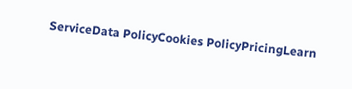ServiceData PolicyCookies PolicyPricingLearn